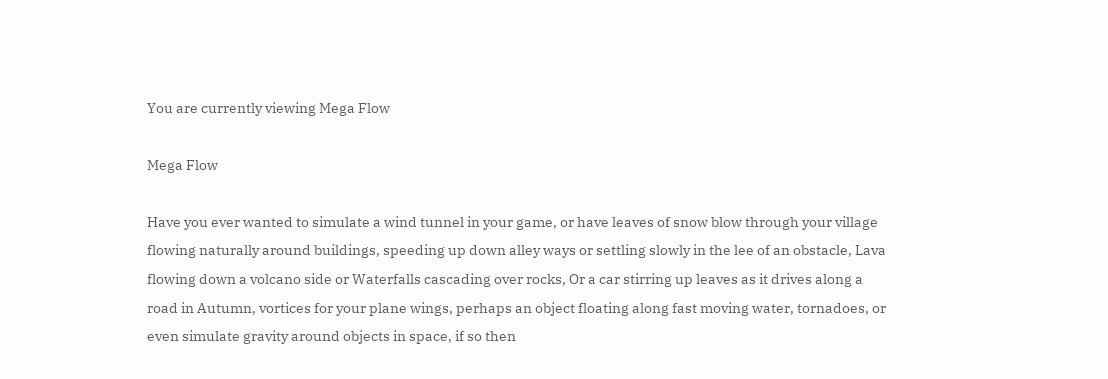You are currently viewing Mega Flow

Mega Flow

Have you ever wanted to simulate a wind tunnel in your game, or have leaves of snow blow through your village flowing naturally around buildings, speeding up down alley ways or settling slowly in the lee of an obstacle, Lava flowing down a volcano side or Waterfalls cascading over rocks, Or a car stirring up leaves as it drives along a road in Autumn, vortices for your plane wings, perhaps an object floating along fast moving water, tornadoes, or even simulate gravity around objects in space, if so then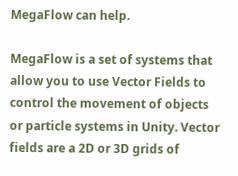MegaFlow can help.

MegaFlow is a set of systems that allow you to use Vector Fields to control the movement of objects or particle systems in Unity. Vector fields are a 2D or 3D grids of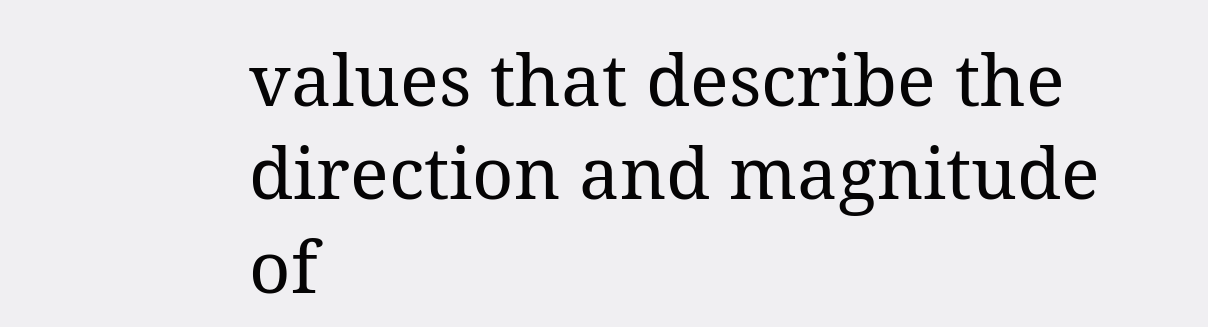values that describe the direction and magnitude of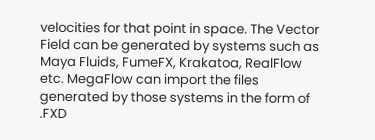velocities for that point in space. The Vector Field can be generated by systems such as Maya Fluids, FumeFX, Krakatoa, RealFlow etc. MegaFlow can import the files generated by those systems in the form of .FXD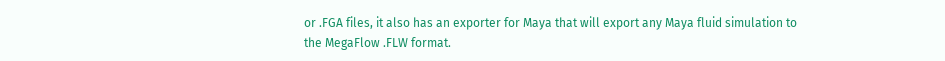or .FGA files, it also has an exporter for Maya that will export any Maya fluid simulation to the MegaFlow .FLW format.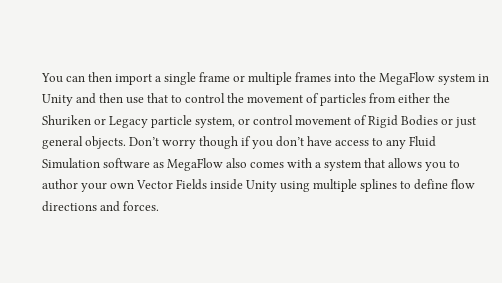You can then import a single frame or multiple frames into the MegaFlow system in Unity and then use that to control the movement of particles from either the Shuriken or Legacy particle system, or control movement of Rigid Bodies or just general objects. Don’t worry though if you don’t have access to any Fluid Simulation software as MegaFlow also comes with a system that allows you to author your own Vector Fields inside Unity using multiple splines to define flow directions and forces.